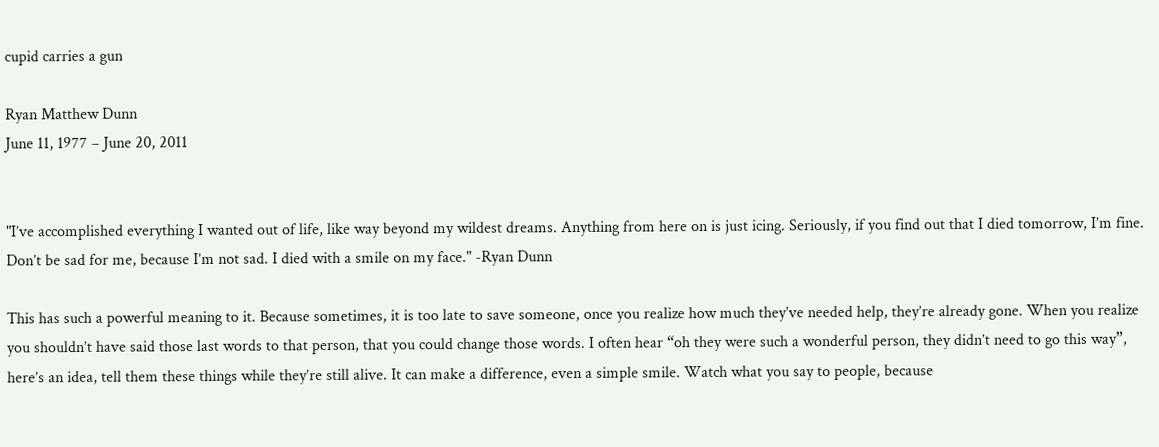cupid carries a gun

Ryan Matthew Dunn
June 11, 1977 – June 20, 2011


"I’ve accomplished everything I wanted out of life, like way beyond my wildest dreams. Anything from here on is just icing. Seriously, if you find out that I died tomorrow, I’m fine. Don’t be sad for me, because I’m not sad. I died with a smile on my face." -Ryan Dunn

This has such a powerful meaning to it. Because sometimes, it is too late to save someone, once you realize how much they’ve needed help, they’re already gone. When you realize you shouldn’t have said those last words to that person, that you could change those words. I often hear “oh they were such a wonderful person, they didn’t need to go this way”, here’s an idea, tell them these things while they’re still alive. It can make a difference, even a simple smile. Watch what you say to people, because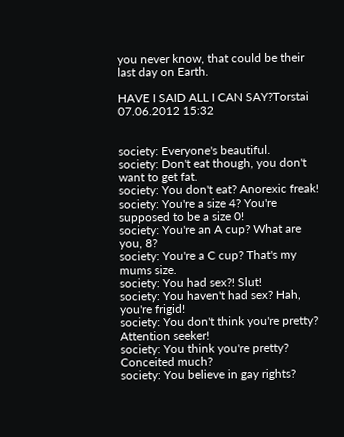you never know, that could be their last day on Earth.

HAVE I SAID ALL I CAN SAY?Torstai 07.06.2012 15:32


society: Everyone's beautiful.
society: Don't eat though, you don't want to get fat.
society: You don't eat? Anorexic freak!
society: You're a size 4? You're supposed to be a size 0!
society: You're an A cup? What are you, 8?
society: You're a C cup? That's my mums size.
society: You had sex?! Slut!
society: You haven't had sex? Hah, you're frigid!
society: You don't think you're pretty? Attention seeker!
society: You think you're pretty? Conceited much?
society: You believe in gay rights?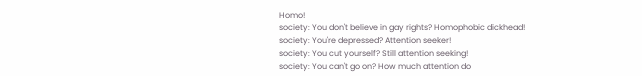Homo!
society: You don't believe in gay rights? Homophobic dickhead!
society: You're depressed? Attention seeker!
society: You cut yourself? Still attention seeking!
society: You can't go on? How much attention do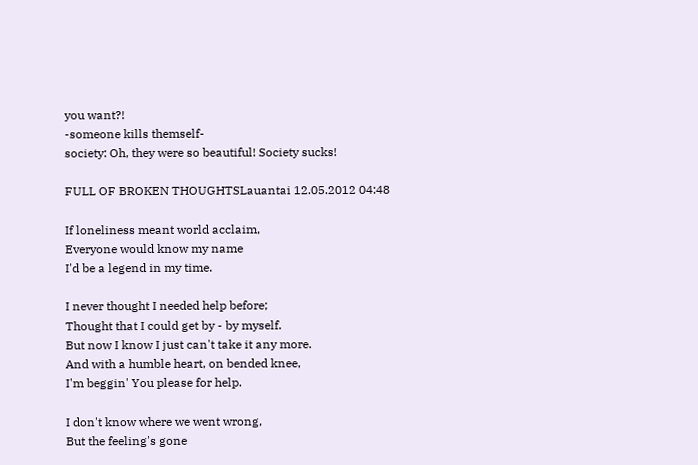you want?!
-someone kills themself-
society: Oh, they were so beautiful! Society sucks!

FULL OF BROKEN THOUGHTSLauantai 12.05.2012 04:48

If loneliness meant world acclaim,
Everyone would know my name
I'd be a legend in my time.

I never thought I needed help before;
Thought that I could get by - by myself.
But now I know I just can't take it any more.
And with a humble heart, on bended knee,
I'm beggin' You please for help.

I don't know where we went wrong,
But the feeling's gone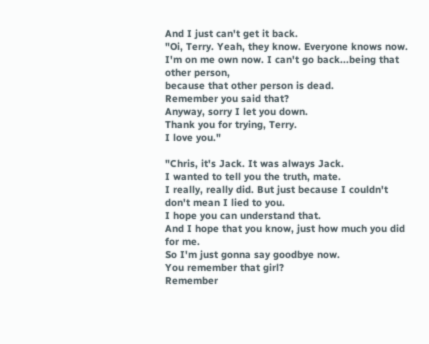And I just can't get it back.
"Oi, Terry. Yeah, they know. Everyone knows now.
I'm on me own now. I can't go back...being that other person,
because that other person is dead.
Remember you said that?
Anyway, sorry I let you down.
Thank you for trying, Terry.
I love you."

"Chris, it's Jack. It was always Jack.
I wanted to tell you the truth, mate.
I really, really did. But just because I couldn't
don't mean I lied to you.
I hope you can understand that.
And I hope that you know, just how much you did for me.
So I'm just gonna say goodbye now.
You remember that girl?
Remember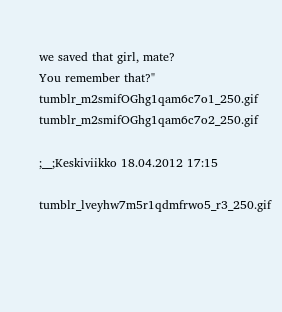we saved that girl, mate?
You remember that?"
tumblr_m2smifOGhg1qam6c7o1_250.gif tumblr_m2smifOGhg1qam6c7o2_250.gif

;__;Keskiviikko 18.04.2012 17:15

tumblr_lveyhw7m5r1qdmfrwo5_r3_250.gif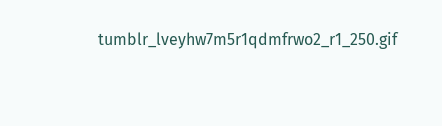tumblr_lveyhw7m5r1qdmfrwo2_r1_250.gif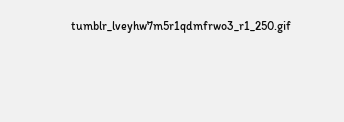tumblr_lveyhw7m5r1qdmfrwo3_r1_250.gif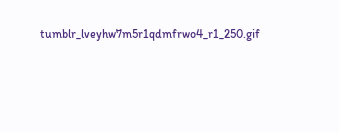tumblr_lveyhw7m5r1qdmfrwo4_r1_250.gif